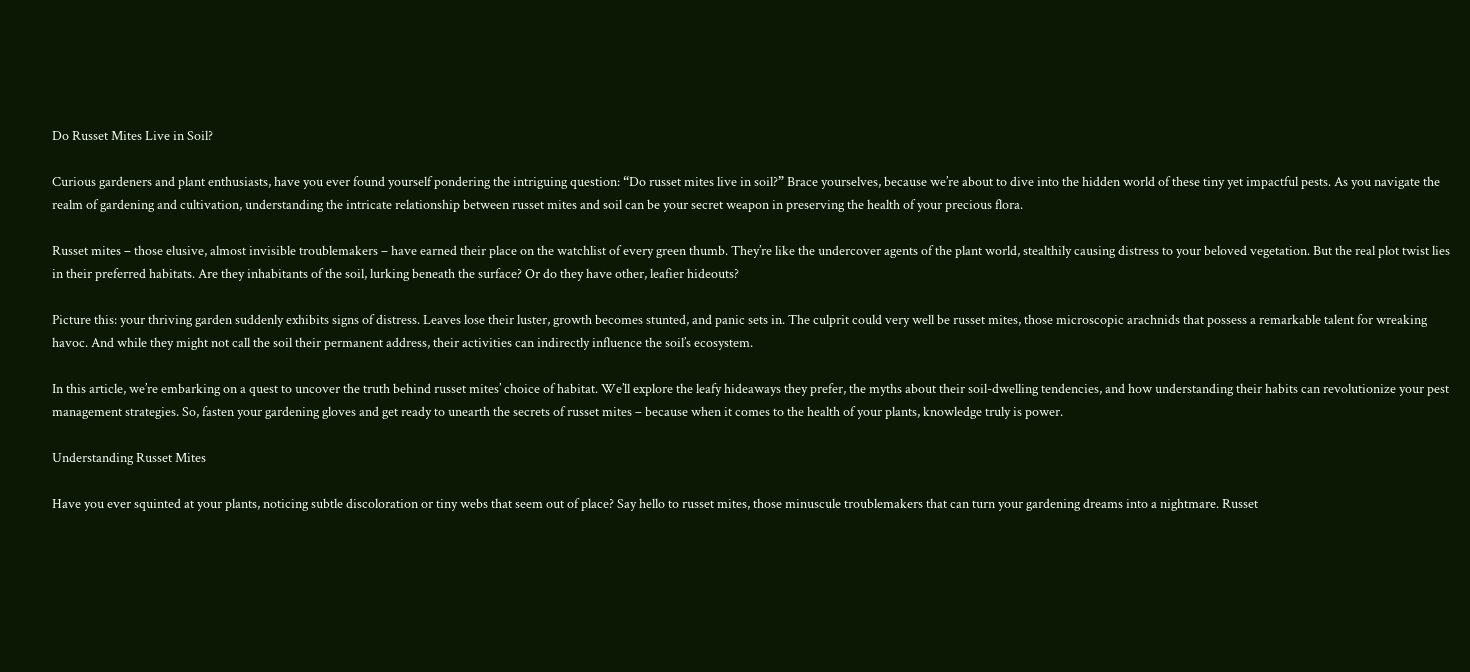Do Russet Mites Live in Soil?

Curious gardeners and plant enthusiasts, have you ever found yourself pondering the intriguing question: “Do russet mites live in soil?” Brace yourselves, because we’re about to dive into the hidden world of these tiny yet impactful pests. As you navigate the realm of gardening and cultivation, understanding the intricate relationship between russet mites and soil can be your secret weapon in preserving the health of your precious flora.

Russet mites – those elusive, almost invisible troublemakers – have earned their place on the watchlist of every green thumb. They’re like the undercover agents of the plant world, stealthily causing distress to your beloved vegetation. But the real plot twist lies in their preferred habitats. Are they inhabitants of the soil, lurking beneath the surface? Or do they have other, leafier hideouts?

Picture this: your thriving garden suddenly exhibits signs of distress. Leaves lose their luster, growth becomes stunted, and panic sets in. The culprit could very well be russet mites, those microscopic arachnids that possess a remarkable talent for wreaking havoc. And while they might not call the soil their permanent address, their activities can indirectly influence the soil’s ecosystem.

In this article, we’re embarking on a quest to uncover the truth behind russet mites’ choice of habitat. We’ll explore the leafy hideaways they prefer, the myths about their soil-dwelling tendencies, and how understanding their habits can revolutionize your pest management strategies. So, fasten your gardening gloves and get ready to unearth the secrets of russet mites – because when it comes to the health of your plants, knowledge truly is power.

Understanding Russet Mites

Have you ever squinted at your plants, noticing subtle discoloration or tiny webs that seem out of place? Say hello to russet mites, those minuscule troublemakers that can turn your gardening dreams into a nightmare. Russet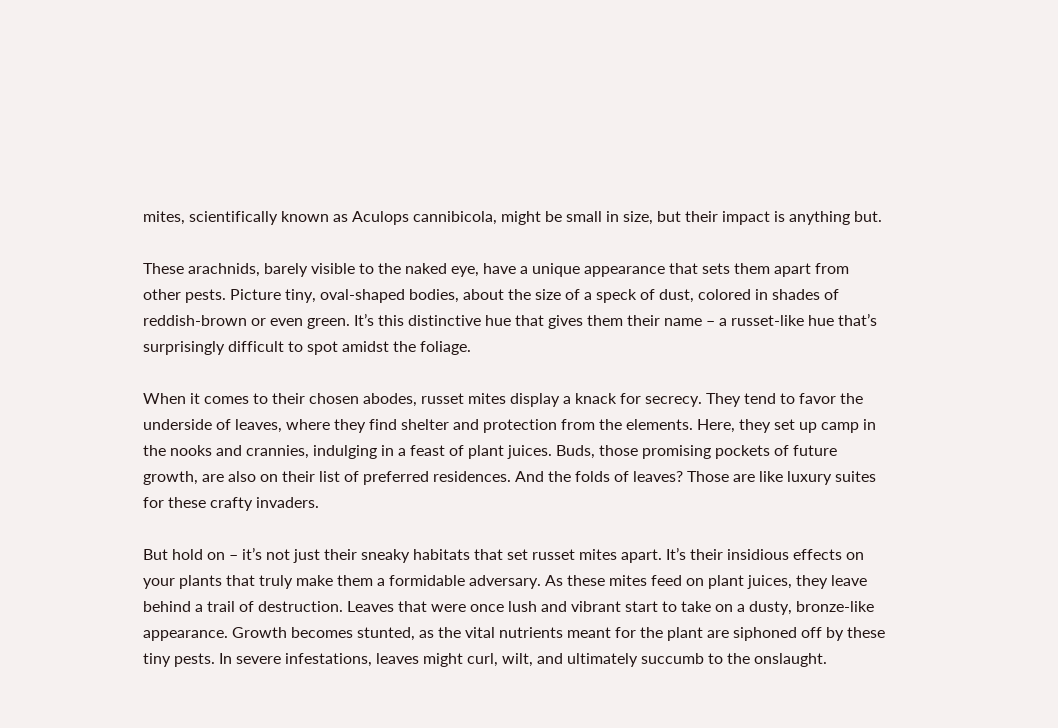mites, scientifically known as Aculops cannibicola, might be small in size, but their impact is anything but.

These arachnids, barely visible to the naked eye, have a unique appearance that sets them apart from other pests. Picture tiny, oval-shaped bodies, about the size of a speck of dust, colored in shades of reddish-brown or even green. It’s this distinctive hue that gives them their name – a russet-like hue that’s surprisingly difficult to spot amidst the foliage.

When it comes to their chosen abodes, russet mites display a knack for secrecy. They tend to favor the underside of leaves, where they find shelter and protection from the elements. Here, they set up camp in the nooks and crannies, indulging in a feast of plant juices. Buds, those promising pockets of future growth, are also on their list of preferred residences. And the folds of leaves? Those are like luxury suites for these crafty invaders.

But hold on – it’s not just their sneaky habitats that set russet mites apart. It’s their insidious effects on your plants that truly make them a formidable adversary. As these mites feed on plant juices, they leave behind a trail of destruction. Leaves that were once lush and vibrant start to take on a dusty, bronze-like appearance. Growth becomes stunted, as the vital nutrients meant for the plant are siphoned off by these tiny pests. In severe infestations, leaves might curl, wilt, and ultimately succumb to the onslaught.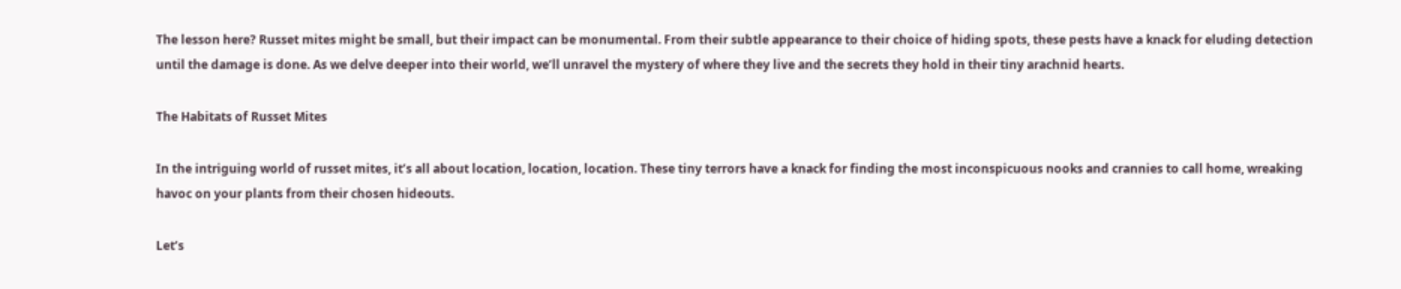The lesson here? Russet mites might be small, but their impact can be monumental. From their subtle appearance to their choice of hiding spots, these pests have a knack for eluding detection until the damage is done. As we delve deeper into their world, we’ll unravel the mystery of where they live and the secrets they hold in their tiny arachnid hearts.

The Habitats of Russet Mites

In the intriguing world of russet mites, it’s all about location, location, location. These tiny terrors have a knack for finding the most inconspicuous nooks and crannies to call home, wreaking havoc on your plants from their chosen hideouts.

Let’s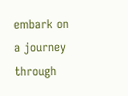embark on a journey through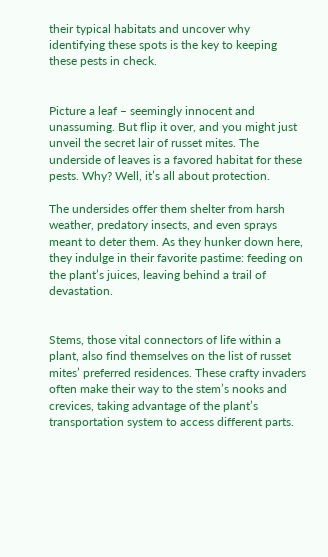their typical habitats and uncover why identifying these spots is the key to keeping these pests in check.


Picture a leaf – seemingly innocent and unassuming. But flip it over, and you might just unveil the secret lair of russet mites. The underside of leaves is a favored habitat for these pests. Why? Well, it’s all about protection.

The undersides offer them shelter from harsh weather, predatory insects, and even sprays meant to deter them. As they hunker down here, they indulge in their favorite pastime: feeding on the plant’s juices, leaving behind a trail of devastation.


Stems, those vital connectors of life within a plant, also find themselves on the list of russet mites’ preferred residences. These crafty invaders often make their way to the stem’s nooks and crevices, taking advantage of the plant’s transportation system to access different parts.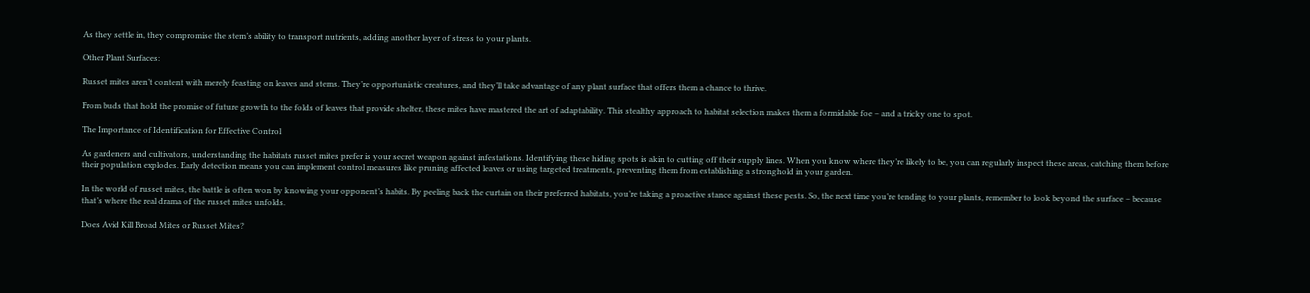As they settle in, they compromise the stem’s ability to transport nutrients, adding another layer of stress to your plants.

Other Plant Surfaces:

Russet mites aren’t content with merely feasting on leaves and stems. They’re opportunistic creatures, and they’ll take advantage of any plant surface that offers them a chance to thrive.

From buds that hold the promise of future growth to the folds of leaves that provide shelter, these mites have mastered the art of adaptability. This stealthy approach to habitat selection makes them a formidable foe – and a tricky one to spot.

The Importance of Identification for Effective Control

As gardeners and cultivators, understanding the habitats russet mites prefer is your secret weapon against infestations. Identifying these hiding spots is akin to cutting off their supply lines. When you know where they’re likely to be, you can regularly inspect these areas, catching them before their population explodes. Early detection means you can implement control measures like pruning affected leaves or using targeted treatments, preventing them from establishing a stronghold in your garden.

In the world of russet mites, the battle is often won by knowing your opponent’s habits. By peeling back the curtain on their preferred habitats, you’re taking a proactive stance against these pests. So, the next time you’re tending to your plants, remember to look beyond the surface – because that’s where the real drama of the russet mites unfolds.

Does Avid Kill Broad Mites or Russet Mites?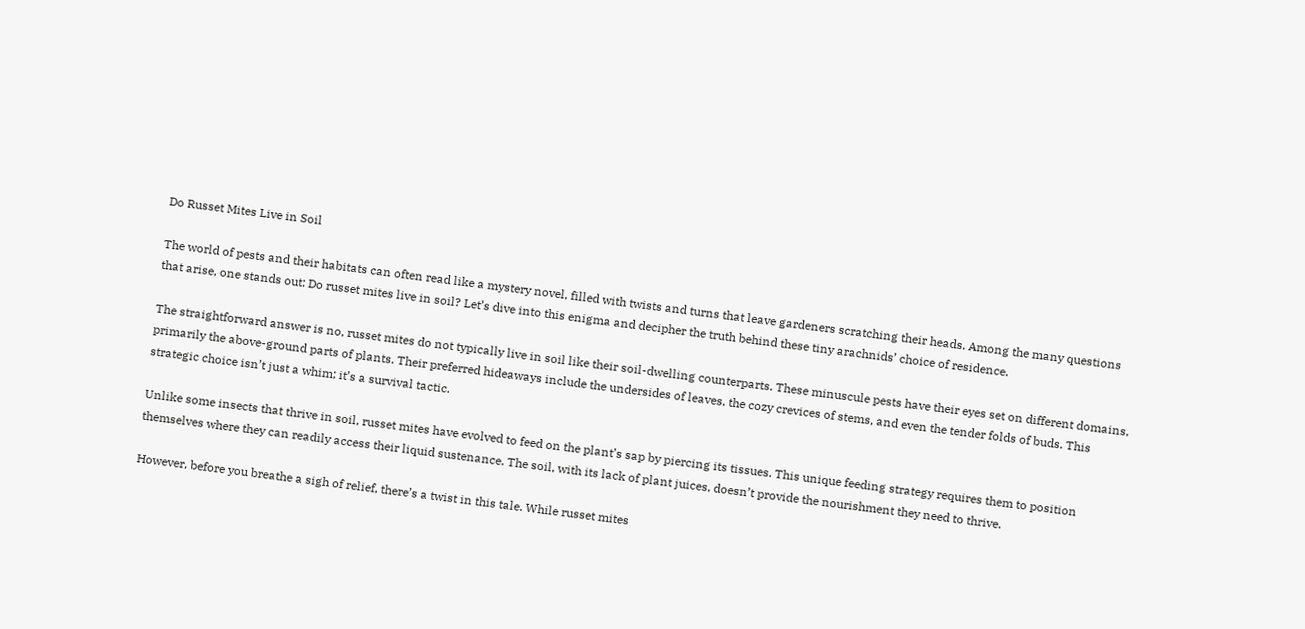Do Russet Mites Live in Soil

The world of pests and their habitats can often read like a mystery novel, filled with twists and turns that leave gardeners scratching their heads. Among the many questions that arise, one stands out: Do russet mites live in soil? Let’s dive into this enigma and decipher the truth behind these tiny arachnids’ choice of residence.

The straightforward answer is no, russet mites do not typically live in soil like their soil-dwelling counterparts. These minuscule pests have their eyes set on different domains, primarily the above-ground parts of plants. Their preferred hideaways include the undersides of leaves, the cozy crevices of stems, and even the tender folds of buds. This strategic choice isn’t just a whim; it’s a survival tactic.

Unlike some insects that thrive in soil, russet mites have evolved to feed on the plant’s sap by piercing its tissues. This unique feeding strategy requires them to position themselves where they can readily access their liquid sustenance. The soil, with its lack of plant juices, doesn’t provide the nourishment they need to thrive.

However, before you breathe a sigh of relief, there’s a twist in this tale. While russet mites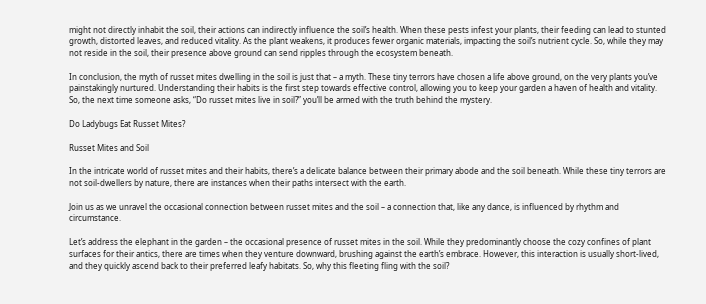might not directly inhabit the soil, their actions can indirectly influence the soil’s health. When these pests infest your plants, their feeding can lead to stunted growth, distorted leaves, and reduced vitality. As the plant weakens, it produces fewer organic materials, impacting the soil’s nutrient cycle. So, while they may not reside in the soil, their presence above ground can send ripples through the ecosystem beneath.

In conclusion, the myth of russet mites dwelling in the soil is just that – a myth. These tiny terrors have chosen a life above ground, on the very plants you’ve painstakingly nurtured. Understanding their habits is the first step towards effective control, allowing you to keep your garden a haven of health and vitality. So, the next time someone asks, “Do russet mites live in soil?” you’ll be armed with the truth behind the mystery.

Do Ladybugs Eat Russet Mites?

Russet Mites and Soil

In the intricate world of russet mites and their habits, there’s a delicate balance between their primary abode and the soil beneath. While these tiny terrors are not soil-dwellers by nature, there are instances when their paths intersect with the earth.

Join us as we unravel the occasional connection between russet mites and the soil – a connection that, like any dance, is influenced by rhythm and circumstance.

Let’s address the elephant in the garden – the occasional presence of russet mites in the soil. While they predominantly choose the cozy confines of plant surfaces for their antics, there are times when they venture downward, brushing against the earth’s embrace. However, this interaction is usually short-lived, and they quickly ascend back to their preferred leafy habitats. So, why this fleeting fling with the soil?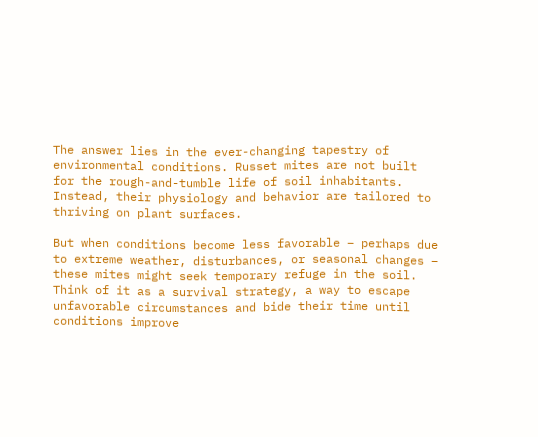The answer lies in the ever-changing tapestry of environmental conditions. Russet mites are not built for the rough-and-tumble life of soil inhabitants. Instead, their physiology and behavior are tailored to thriving on plant surfaces.

But when conditions become less favorable – perhaps due to extreme weather, disturbances, or seasonal changes – these mites might seek temporary refuge in the soil. Think of it as a survival strategy, a way to escape unfavorable circumstances and bide their time until conditions improve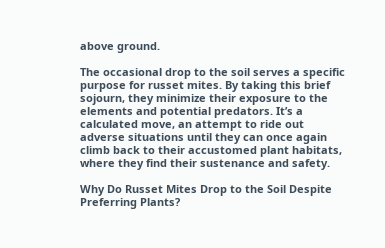above ground.

The occasional drop to the soil serves a specific purpose for russet mites. By taking this brief sojourn, they minimize their exposure to the elements and potential predators. It’s a calculated move, an attempt to ride out adverse situations until they can once again climb back to their accustomed plant habitats, where they find their sustenance and safety.

Why Do Russet Mites Drop to the Soil Despite Preferring Plants?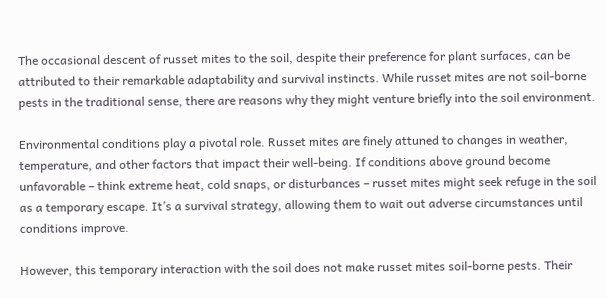The occasional descent of russet mites to the soil, despite their preference for plant surfaces, can be attributed to their remarkable adaptability and survival instincts. While russet mites are not soil-borne pests in the traditional sense, there are reasons why they might venture briefly into the soil environment.

Environmental conditions play a pivotal role. Russet mites are finely attuned to changes in weather, temperature, and other factors that impact their well-being. If conditions above ground become unfavorable – think extreme heat, cold snaps, or disturbances – russet mites might seek refuge in the soil as a temporary escape. It’s a survival strategy, allowing them to wait out adverse circumstances until conditions improve.

However, this temporary interaction with the soil does not make russet mites soil-borne pests. Their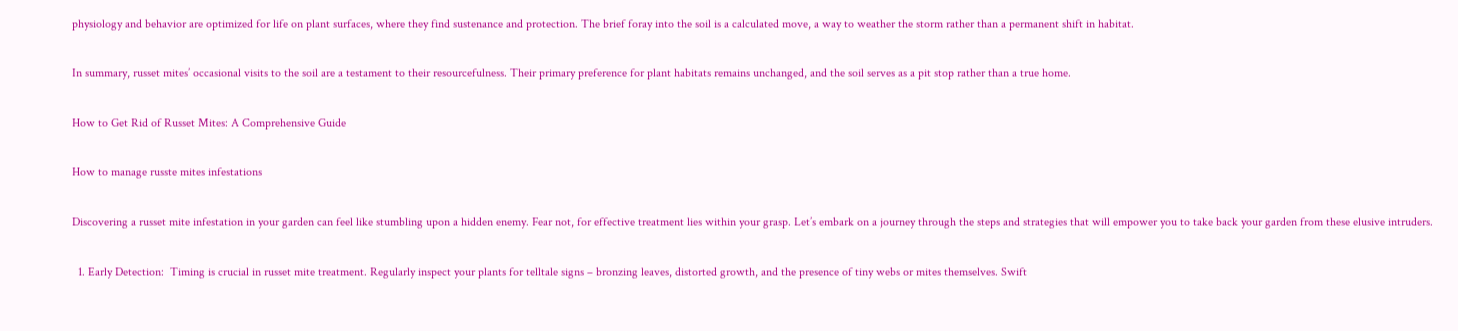physiology and behavior are optimized for life on plant surfaces, where they find sustenance and protection. The brief foray into the soil is a calculated move, a way to weather the storm rather than a permanent shift in habitat.

In summary, russet mites’ occasional visits to the soil are a testament to their resourcefulness. Their primary preference for plant habitats remains unchanged, and the soil serves as a pit stop rather than a true home.

How to Get Rid of Russet Mites: A Comprehensive Guide

How to manage russte mites infestations

Discovering a russet mite infestation in your garden can feel like stumbling upon a hidden enemy. Fear not, for effective treatment lies within your grasp. Let’s embark on a journey through the steps and strategies that will empower you to take back your garden from these elusive intruders.

  1. Early Detection:  Timing is crucial in russet mite treatment. Regularly inspect your plants for telltale signs – bronzing leaves, distorted growth, and the presence of tiny webs or mites themselves. Swift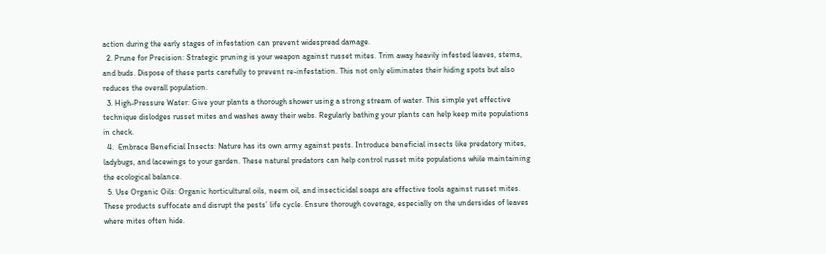action during the early stages of infestation can prevent widespread damage.
  2. Prune for Precision: Strategic pruning is your weapon against russet mites. Trim away heavily infested leaves, stems, and buds. Dispose of these parts carefully to prevent re-infestation. This not only eliminates their hiding spots but also reduces the overall population.
  3. High-Pressure Water: Give your plants a thorough shower using a strong stream of water. This simple yet effective technique dislodges russet mites and washes away their webs. Regularly bathing your plants can help keep mite populations in check.
  4.  Embrace Beneficial Insects: Nature has its own army against pests. Introduce beneficial insects like predatory mites, ladybugs, and lacewings to your garden. These natural predators can help control russet mite populations while maintaining the ecological balance.
  5. Use Organic Oils: Organic horticultural oils, neem oil, and insecticidal soaps are effective tools against russet mites. These products suffocate and disrupt the pests’ life cycle. Ensure thorough coverage, especially on the undersides of leaves where mites often hide.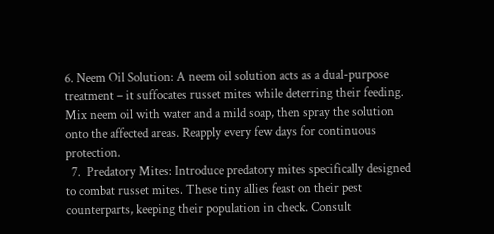6. Neem Oil Solution: A neem oil solution acts as a dual-purpose treatment – it suffocates russet mites while deterring their feeding. Mix neem oil with water and a mild soap, then spray the solution onto the affected areas. Reapply every few days for continuous protection.
  7.  Predatory Mites: Introduce predatory mites specifically designed to combat russet mites. These tiny allies feast on their pest counterparts, keeping their population in check. Consult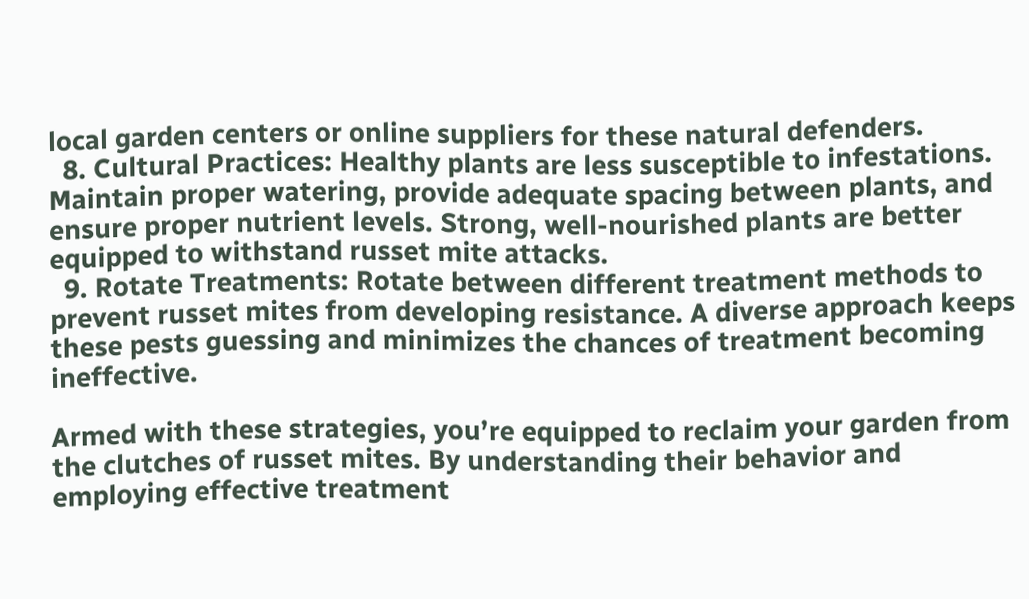local garden centers or online suppliers for these natural defenders.
  8. Cultural Practices: Healthy plants are less susceptible to infestations. Maintain proper watering, provide adequate spacing between plants, and ensure proper nutrient levels. Strong, well-nourished plants are better equipped to withstand russet mite attacks.
  9. Rotate Treatments: Rotate between different treatment methods to prevent russet mites from developing resistance. A diverse approach keeps these pests guessing and minimizes the chances of treatment becoming ineffective.

Armed with these strategies, you’re equipped to reclaim your garden from the clutches of russet mites. By understanding their behavior and employing effective treatment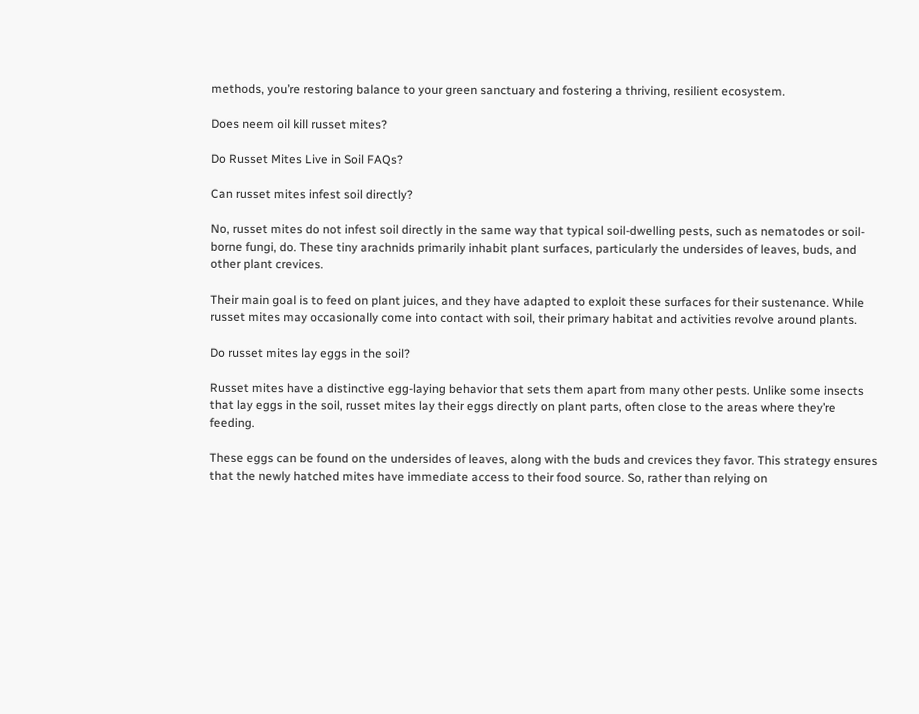methods, you’re restoring balance to your green sanctuary and fostering a thriving, resilient ecosystem.

Does neem oil kill russet mites?

Do Russet Mites Live in Soil FAQs?

Can russet mites infest soil directly?

No, russet mites do not infest soil directly in the same way that typical soil-dwelling pests, such as nematodes or soil-borne fungi, do. These tiny arachnids primarily inhabit plant surfaces, particularly the undersides of leaves, buds, and other plant crevices.

Their main goal is to feed on plant juices, and they have adapted to exploit these surfaces for their sustenance. While russet mites may occasionally come into contact with soil, their primary habitat and activities revolve around plants.

Do russet mites lay eggs in the soil?

Russet mites have a distinctive egg-laying behavior that sets them apart from many other pests. Unlike some insects that lay eggs in the soil, russet mites lay their eggs directly on plant parts, often close to the areas where they’re feeding.

These eggs can be found on the undersides of leaves, along with the buds and crevices they favor. This strategy ensures that the newly hatched mites have immediate access to their food source. So, rather than relying on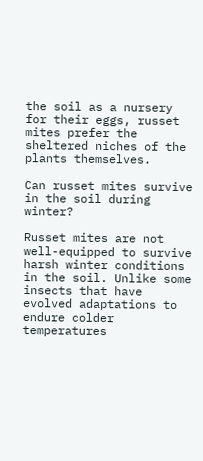the soil as a nursery for their eggs, russet mites prefer the sheltered niches of the plants themselves.

Can russet mites survive in the soil during winter?

Russet mites are not well-equipped to survive harsh winter conditions in the soil. Unlike some insects that have evolved adaptations to endure colder temperatures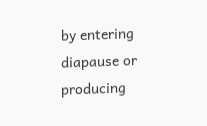by entering diapause or producing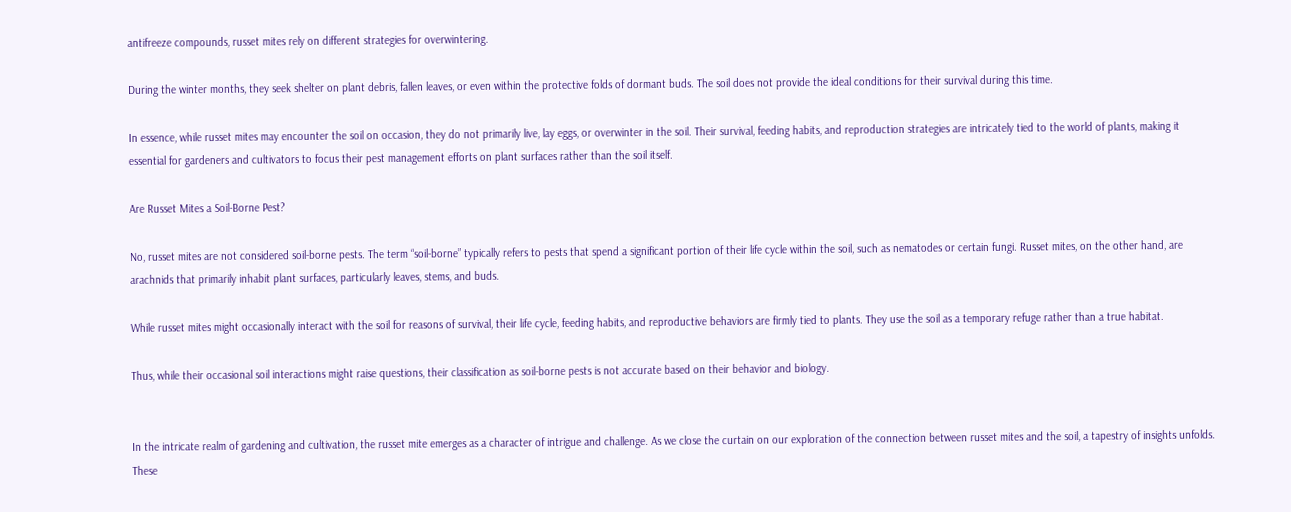antifreeze compounds, russet mites rely on different strategies for overwintering.

During the winter months, they seek shelter on plant debris, fallen leaves, or even within the protective folds of dormant buds. The soil does not provide the ideal conditions for their survival during this time.

In essence, while russet mites may encounter the soil on occasion, they do not primarily live, lay eggs, or overwinter in the soil. Their survival, feeding habits, and reproduction strategies are intricately tied to the world of plants, making it essential for gardeners and cultivators to focus their pest management efforts on plant surfaces rather than the soil itself.

Are Russet Mites a Soil-Borne Pest?

No, russet mites are not considered soil-borne pests. The term “soil-borne” typically refers to pests that spend a significant portion of their life cycle within the soil, such as nematodes or certain fungi. Russet mites, on the other hand, are arachnids that primarily inhabit plant surfaces, particularly leaves, stems, and buds.

While russet mites might occasionally interact with the soil for reasons of survival, their life cycle, feeding habits, and reproductive behaviors are firmly tied to plants. They use the soil as a temporary refuge rather than a true habitat.

Thus, while their occasional soil interactions might raise questions, their classification as soil-borne pests is not accurate based on their behavior and biology.


In the intricate realm of gardening and cultivation, the russet mite emerges as a character of intrigue and challenge. As we close the curtain on our exploration of the connection between russet mites and the soil, a tapestry of insights unfolds. These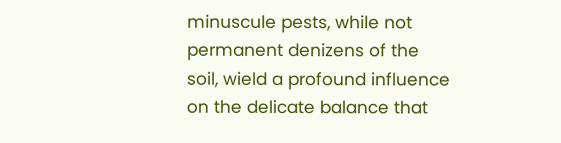minuscule pests, while not permanent denizens of the soil, wield a profound influence on the delicate balance that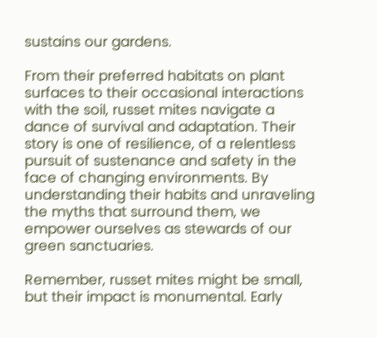sustains our gardens.

From their preferred habitats on plant surfaces to their occasional interactions with the soil, russet mites navigate a dance of survival and adaptation. Their story is one of resilience, of a relentless pursuit of sustenance and safety in the face of changing environments. By understanding their habits and unraveling the myths that surround them, we empower ourselves as stewards of our green sanctuaries.

Remember, russet mites might be small, but their impact is monumental. Early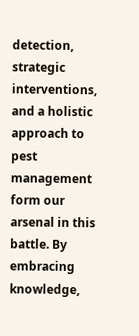detection, strategic interventions, and a holistic approach to pest management form our arsenal in this battle. By embracing knowledge,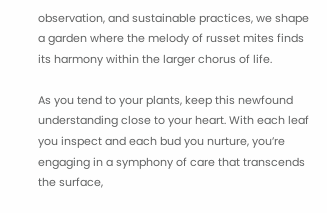observation, and sustainable practices, we shape a garden where the melody of russet mites finds its harmony within the larger chorus of life.

As you tend to your plants, keep this newfound understanding close to your heart. With each leaf you inspect and each bud you nurture, you’re engaging in a symphony of care that transcends the surface,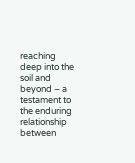reaching deep into the soil and beyond – a testament to the enduring relationship between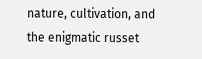nature, cultivation, and the enigmatic russet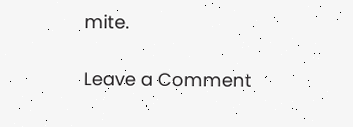mite.

Leave a Comment